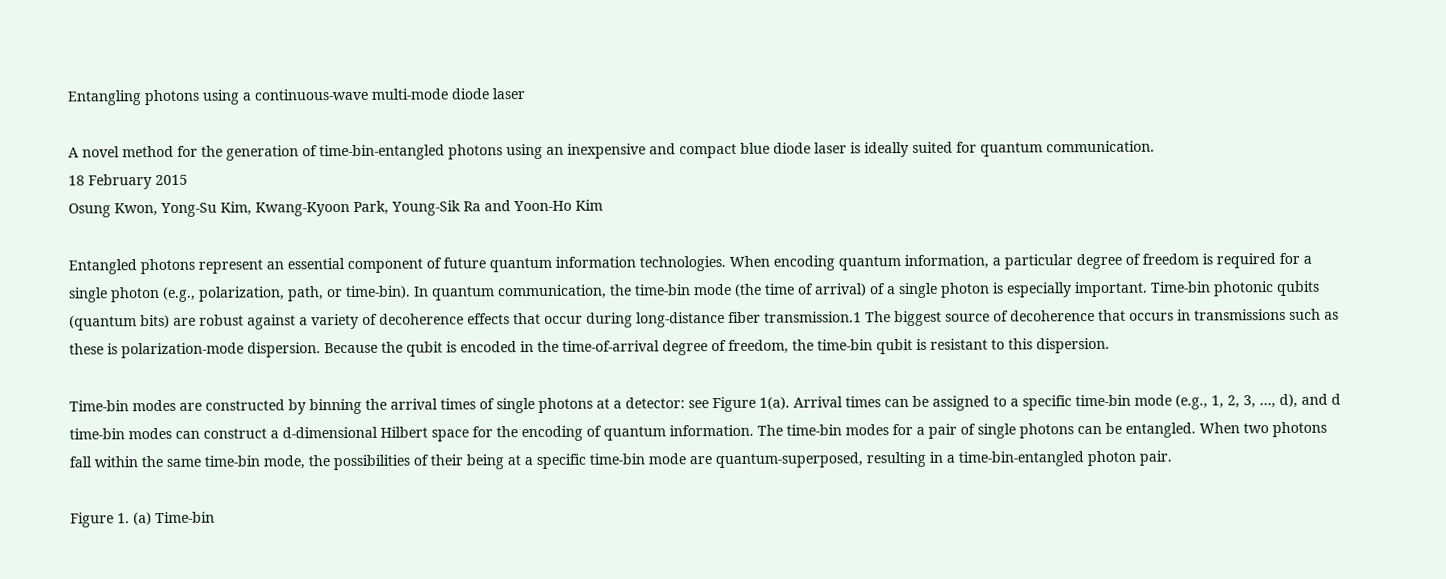Entangling photons using a continuous-wave multi-mode diode laser

A novel method for the generation of time-bin-entangled photons using an inexpensive and compact blue diode laser is ideally suited for quantum communication.
18 February 2015
Osung Kwon, Yong-Su Kim, Kwang-Kyoon Park, Young-Sik Ra and Yoon-Ho Kim

Entangled photons represent an essential component of future quantum information technologies. When encoding quantum information, a particular degree of freedom is required for a single photon (e.g., polarization, path, or time-bin). In quantum communication, the time-bin mode (the time of arrival) of a single photon is especially important. Time-bin photonic qubits (quantum bits) are robust against a variety of decoherence effects that occur during long-distance fiber transmission.1 The biggest source of decoherence that occurs in transmissions such as these is polarization-mode dispersion. Because the qubit is encoded in the time-of-arrival degree of freedom, the time-bin qubit is resistant to this dispersion.

Time-bin modes are constructed by binning the arrival times of single photons at a detector: see Figure 1(a). Arrival times can be assigned to a specific time-bin mode (e.g., 1, 2, 3, …, d), and d time-bin modes can construct a d-dimensional Hilbert space for the encoding of quantum information. The time-bin modes for a pair of single photons can be entangled. When two photons fall within the same time-bin mode, the possibilities of their being at a specific time-bin mode are quantum-superposed, resulting in a time-bin-entangled photon pair.

Figure 1. (a) Time-bin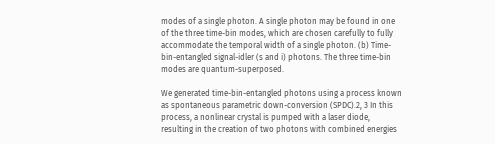modes of a single photon. A single photon may be found in one of the three time-bin modes, which are chosen carefully to fully accommodate the temporal width of a single photon. (b) Time-bin-entangled signal-idler (s and i) photons. The three time-bin modes are quantum-superposed.

We generated time-bin-entangled photons using a process known as spontaneous parametric down-conversion (SPDC).2, 3 In this process, a nonlinear crystal is pumped with a laser diode, resulting in the creation of two photons with combined energies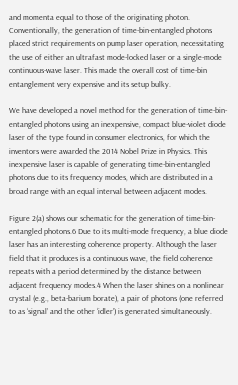and momenta equal to those of the originating photon. Conventionally, the generation of time-bin-entangled photons placed strict requirements on pump laser operation, necessitating the use of either an ultrafast mode-locked laser or a single-mode continuous-wave laser. This made the overall cost of time-bin entanglement very expensive and its setup bulky.

We have developed a novel method for the generation of time-bin-entangled photons using an inexpensive, compact blue-violet diode laser of the type found in consumer electronics, for which the inventors were awarded the 2014 Nobel Prize in Physics. This inexpensive laser is capable of generating time-bin-entangled photons due to its frequency modes, which are distributed in a broad range with an equal interval between adjacent modes.

Figure 2(a) shows our schematic for the generation of time-bin-entangled photons.6 Due to its multi-mode frequency, a blue diode laser has an interesting coherence property. Although the laser field that it produces is a continuous wave, the field coherence repeats with a period determined by the distance between adjacent frequency modes.4 When the laser shines on a nonlinear crystal (e.g., beta-barium borate), a pair of photons (one referred to as ‘signal’ and the other ‘idler’) is generated simultaneously.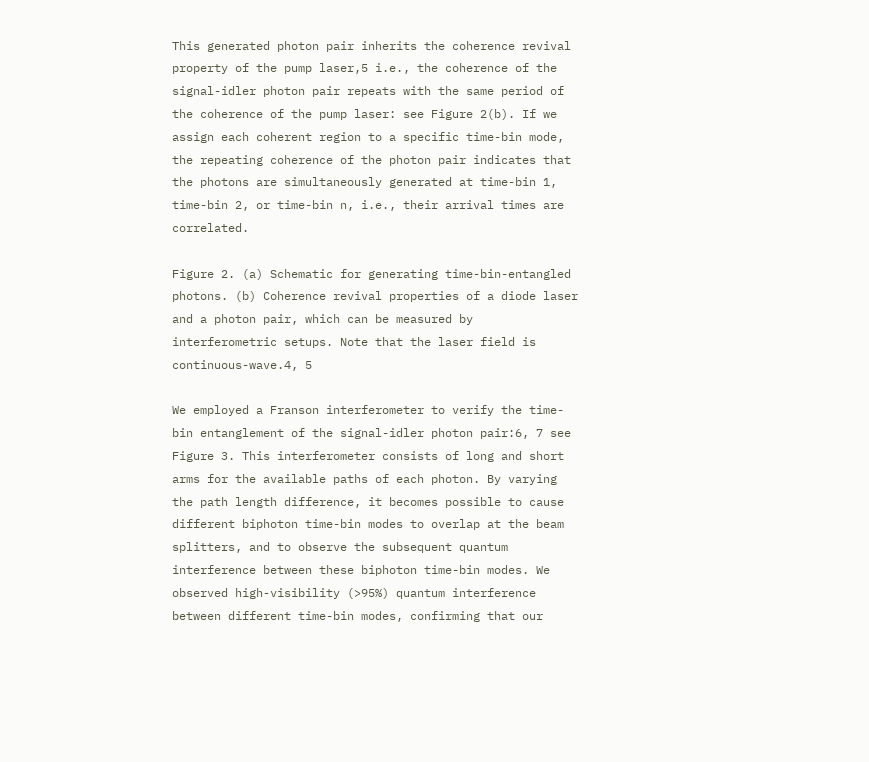This generated photon pair inherits the coherence revival property of the pump laser,5 i.e., the coherence of the signal-idler photon pair repeats with the same period of the coherence of the pump laser: see Figure 2(b). If we assign each coherent region to a specific time-bin mode, the repeating coherence of the photon pair indicates that the photons are simultaneously generated at time-bin 1, time-bin 2, or time-bin n, i.e., their arrival times are correlated.

Figure 2. (a) Schematic for generating time-bin-entangled photons. (b) Coherence revival properties of a diode laser and a photon pair, which can be measured by interferometric setups. Note that the laser field is continuous-wave.4, 5

We employed a Franson interferometer to verify the time-bin entanglement of the signal-idler photon pair:6, 7 see Figure 3. This interferometer consists of long and short arms for the available paths of each photon. By varying the path length difference, it becomes possible to cause different biphoton time-bin modes to overlap at the beam splitters, and to observe the subsequent quantum interference between these biphoton time-bin modes. We observed high-visibility (>95%) quantum interference between different time-bin modes, confirming that our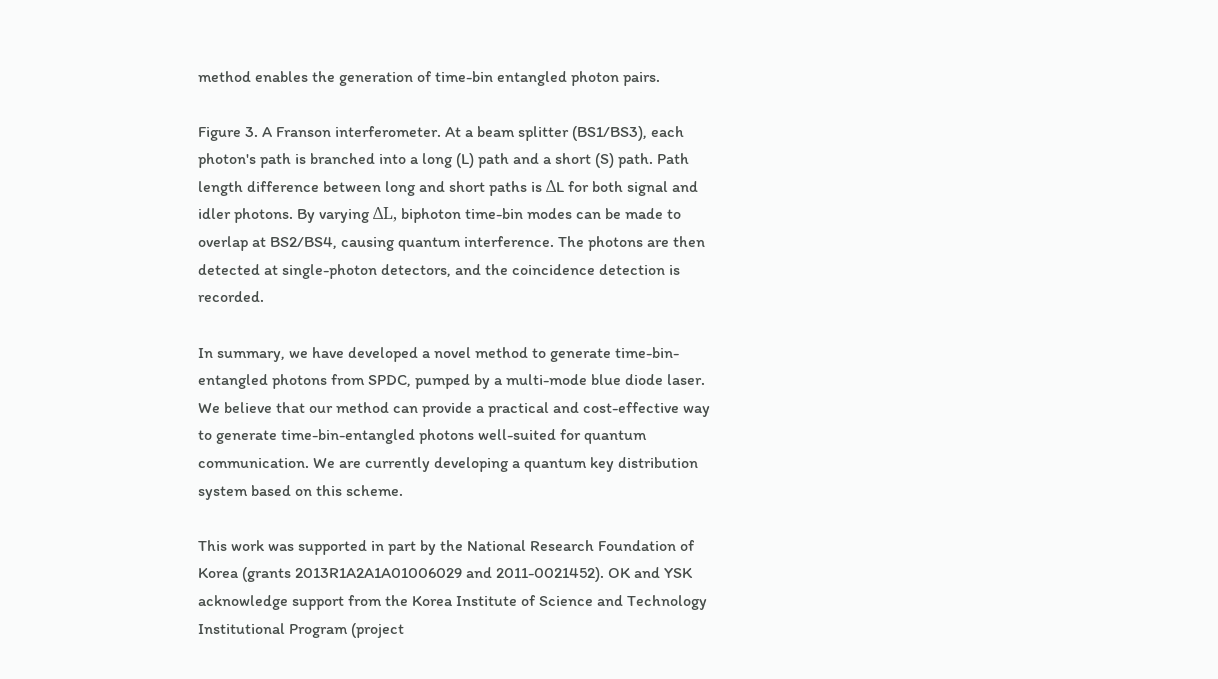method enables the generation of time-bin entangled photon pairs.

Figure 3. A Franson interferometer. At a beam splitter (BS1/BS3), each photon's path is branched into a long (L) path and a short (S) path. Path length difference between long and short paths is ΔL for both signal and idler photons. By varying ΔL, biphoton time-bin modes can be made to overlap at BS2/BS4, causing quantum interference. The photons are then detected at single-photon detectors, and the coincidence detection is recorded.

In summary, we have developed a novel method to generate time-bin-entangled photons from SPDC, pumped by a multi-mode blue diode laser. We believe that our method can provide a practical and cost-effective way to generate time-bin-entangled photons well-suited for quantum communication. We are currently developing a quantum key distribution system based on this scheme.

This work was supported in part by the National Research Foundation of Korea (grants 2013R1A2A1A01006029 and 2011-0021452). OK and YSK acknowledge support from the Korea Institute of Science and Technology Institutional Program (project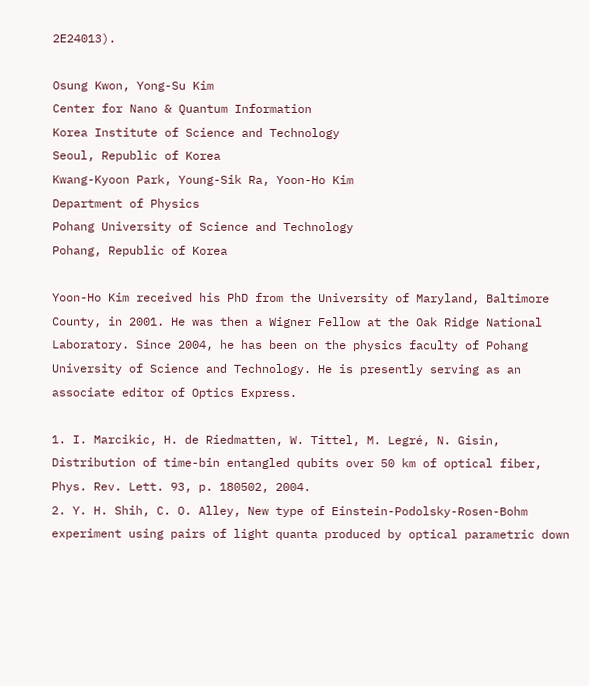2E24013).

Osung Kwon, Yong-Su Kim
Center for Nano & Quantum Information
Korea Institute of Science and Technology
Seoul, Republic of Korea
Kwang-Kyoon Park, Young-Sik Ra, Yoon-Ho Kim
Department of Physics
Pohang University of Science and Technology
Pohang, Republic of Korea

Yoon-Ho Kim received his PhD from the University of Maryland, Baltimore County, in 2001. He was then a Wigner Fellow at the Oak Ridge National Laboratory. Since 2004, he has been on the physics faculty of Pohang University of Science and Technology. He is presently serving as an associate editor of Optics Express.

1. I. Marcikic, H. de Riedmatten, W. Tittel, M. Legré, N. Gisin, Distribution of time-bin entangled qubits over 50 km of optical fiber, Phys. Rev. Lett. 93, p. 180502, 2004.
2. Y. H. Shih, C. O. Alley, New type of Einstein-Podolsky-Rosen-Bohm experiment using pairs of light quanta produced by optical parametric down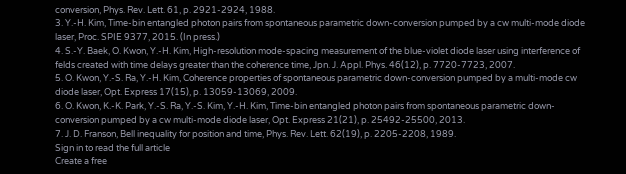conversion, Phys. Rev. Lett. 61, p. 2921-2924, 1988.
3. Y.-H. Kim, Time-bin entangled photon pairs from spontaneous parametric down-conversion pumped by a cw multi-mode diode laser, Proc. SPIE 9377, 2015. (In press.)
4. S.-Y. Baek, O. Kwon, Y.-H. Kim, High-resolution mode-spacing measurement of the blue-violet diode laser using interference of felds created with time delays greater than the coherence time, Jpn. J. Appl. Phys. 46(12), p. 7720-7723, 2007.
5. O. Kwon, Y.-S. Ra, Y.-H. Kim, Coherence properties of spontaneous parametric down-conversion pumped by a multi-mode cw diode laser, Opt. Express 17(15), p. 13059-13069, 2009.
6. O. Kwon, K.-K. Park, Y.-S. Ra, Y.-S. Kim, Y.-H. Kim, Time-bin entangled photon pairs from spontaneous parametric down-conversion pumped by a cw multi-mode diode laser, Opt. Express 21(21), p. 25492-25500, 2013.
7. J. D. Franson, Bell inequality for position and time, Phys. Rev. Lett. 62(19), p. 2205-2208, 1989.
Sign in to read the full article
Create a free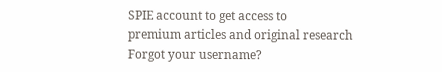SPIE account to get access to
premium articles and original research
Forgot your username?